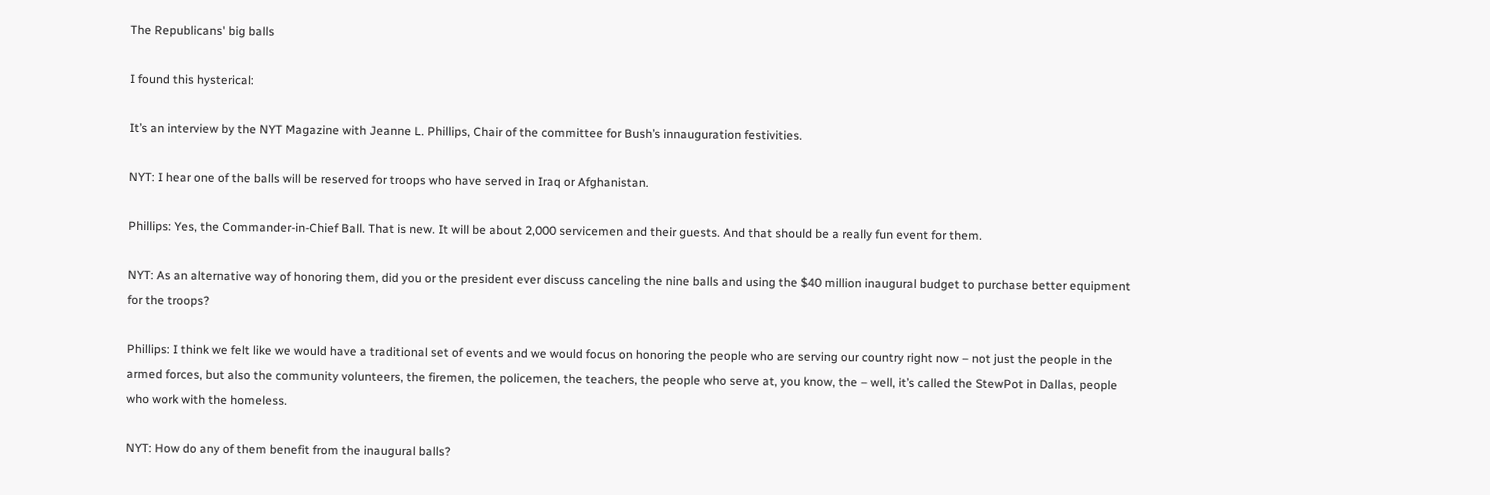The Republicans' big balls

I found this hysterical:

It’s an interview by the NYT Magazine with Jeanne L. Phillips, Chair of the committee for Bush’s innauguration festivities.

NYT: I hear one of the balls will be reserved for troops who have served in Iraq or Afghanistan.

Phillips: Yes, the Commander-in-Chief Ball. That is new. It will be about 2,000 servicemen and their guests. And that should be a really fun event for them.

NYT: As an alternative way of honoring them, did you or the president ever discuss canceling the nine balls and using the $40 million inaugural budget to purchase better equipment for the troops?

Phillips: I think we felt like we would have a traditional set of events and we would focus on honoring the people who are serving our country right now – not just the people in the armed forces, but also the community volunteers, the firemen, the policemen, the teachers, the people who serve at, you know, the – well, it’s called the StewPot in Dallas, people who work with the homeless.

NYT: How do any of them benefit from the inaugural balls?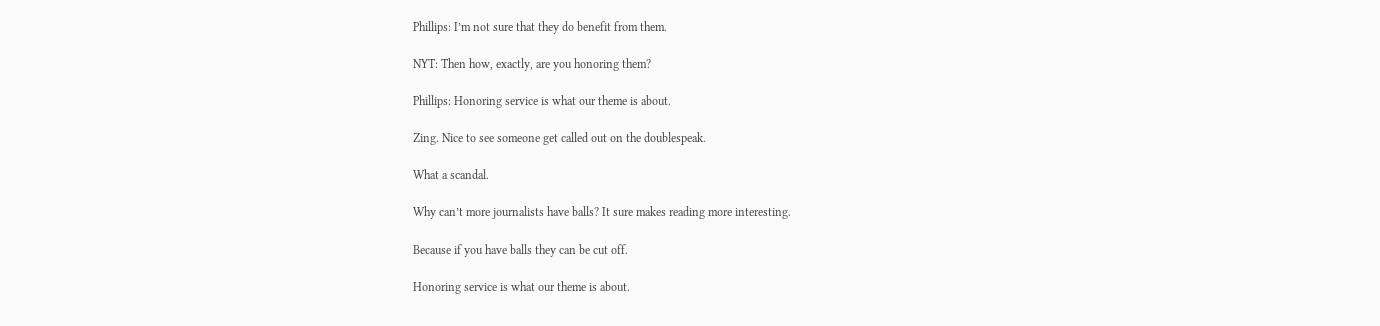Phillips: I’m not sure that they do benefit from them.

NYT: Then how, exactly, are you honoring them?

Phillips: Honoring service is what our theme is about.

Zing. Nice to see someone get called out on the doublespeak.

What a scandal.

Why can’t more journalists have balls? It sure makes reading more interesting.

Because if you have balls they can be cut off.

Honoring service is what our theme is about.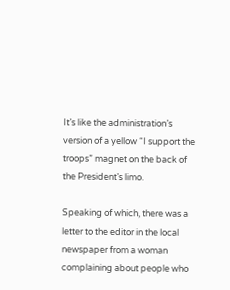It’s like the administration’s version of a yellow “I support the troops” magnet on the back of the President’s limo.

Speaking of which, there was a letter to the editor in the local newspaper from a woman complaining about people who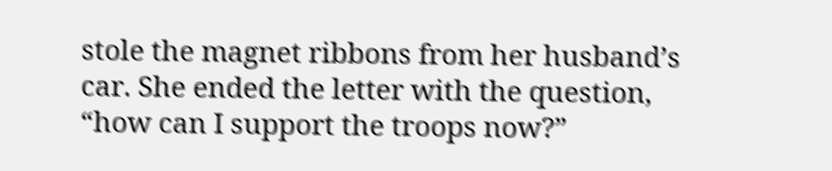stole the magnet ribbons from her husband’s car. She ended the letter with the question, “how can I support the troops now?”